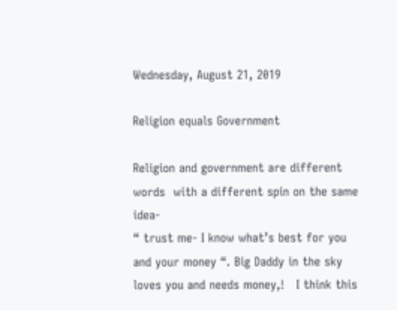Wednesday, August 21, 2019

Religion equals Government

Religion and government are different words  with a different spin on the same idea-
“ trust me- I know what’s best for you and your money “. Big Daddy in the sky loves you and needs money,!   I think this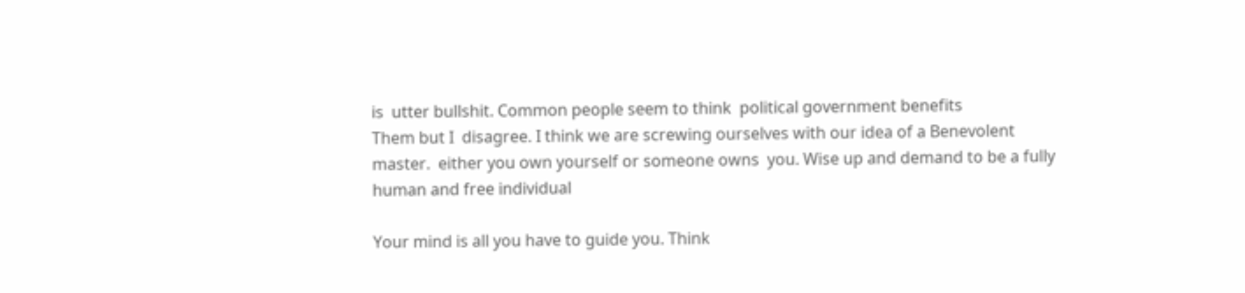is  utter bullshit. Common people seem to think  political government benefits
Them but I  disagree. I think we are screwing ourselves with our idea of a Benevolent  master.  either you own yourself or someone owns  you. Wise up and demand to be a fully human and free individual

Your mind is all you have to guide you. Think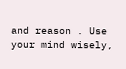and reason . Use your mind wisely,